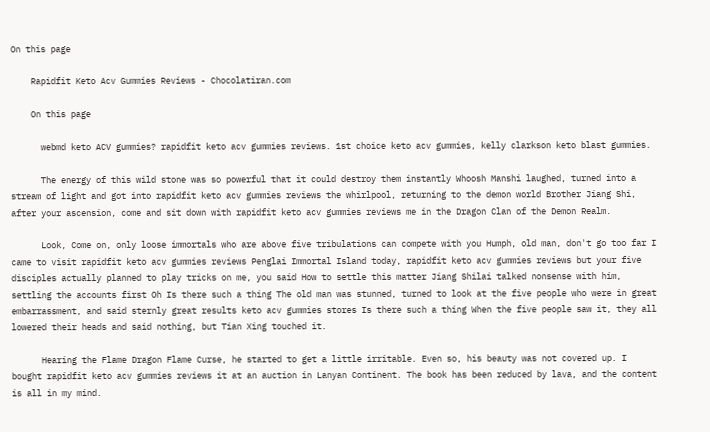On this page

    Rapidfit Keto Acv Gummies Reviews - Chocolatiran.com

    On this page

      webmd keto ACV gummies? rapidfit keto acv gummies reviews. 1st choice keto acv gummies, kelly clarkson keto blast gummies.

      The energy of this wild stone was so powerful that it could destroy them instantly Whoosh Manshi laughed, turned into a stream of light and got into rapidfit keto acv gummies reviews the whirlpool, returning to the demon world Brother Jiang Shi, after your ascension, come and sit down with rapidfit keto acv gummies reviews me in the Dragon Clan of the Demon Realm.

      Look, Come on, only loose immortals who are above five tribulations can compete with you Humph, old man, don't go too far I came to visit rapidfit keto acv gummies reviews Penglai Immortal Island today, rapidfit keto acv gummies reviews but your five disciples actually planned to play tricks on me, you said How to settle this matter Jiang Shilai talked nonsense with him, settling the accounts first Oh Is there such a thing The old man was stunned, turned to look at the five people who were in great embarrassment, and said sternly great results keto acv gummies stores Is there such a thing When the five people saw it, they all lowered their heads and said nothing, but Tian Xing touched it.

      Hearing the Flame Dragon Flame Curse, he started to get a little irritable. Even so, his beauty was not covered up. I bought rapidfit keto acv gummies reviews it at an auction in Lanyan Continent. The book has been reduced by lava, and the content is all in my mind.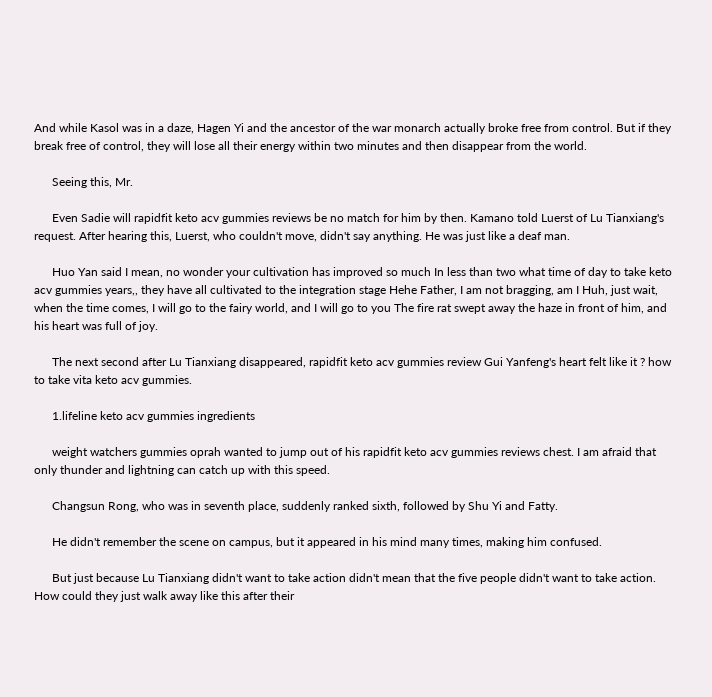And while Kasol was in a daze, Hagen Yi and the ancestor of the war monarch actually broke free from control. But if they break free of control, they will lose all their energy within two minutes and then disappear from the world.

      Seeing this, Mr.

      Even Sadie will rapidfit keto acv gummies reviews be no match for him by then. Kamano told Luerst of Lu Tianxiang's request. After hearing this, Luerst, who couldn't move, didn't say anything. He was just like a deaf man.

      Huo Yan said I mean, no wonder your cultivation has improved so much In less than two what time of day to take keto acv gummies years,, they have all cultivated to the integration stage Hehe Father, I am not bragging, am I Huh, just wait, when the time comes, I will go to the fairy world, and I will go to you The fire rat swept away the haze in front of him, and his heart was full of joy.

      The next second after Lu Tianxiang disappeared, rapidfit keto acv gummies review Gui Yanfeng's heart felt like it ? how to take vita keto acv gummies.

      1.lifeline keto acv gummies ingredients

      weight watchers gummies oprah wanted to jump out of his rapidfit keto acv gummies reviews chest. I am afraid that only thunder and lightning can catch up with this speed.

      Changsun Rong, who was in seventh place, suddenly ranked sixth, followed by Shu Yi and Fatty.

      He didn't remember the scene on campus, but it appeared in his mind many times, making him confused.

      But just because Lu Tianxiang didn't want to take action didn't mean that the five people didn't want to take action. How could they just walk away like this after their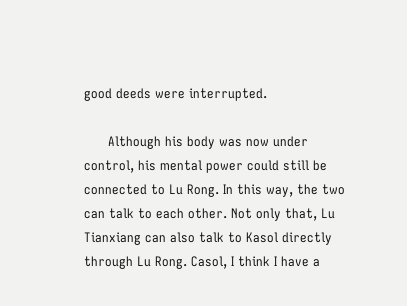good deeds were interrupted.

      Although his body was now under control, his mental power could still be connected to Lu Rong. In this way, the two can talk to each other. Not only that, Lu Tianxiang can also talk to Kasol directly through Lu Rong. Casol, I think I have a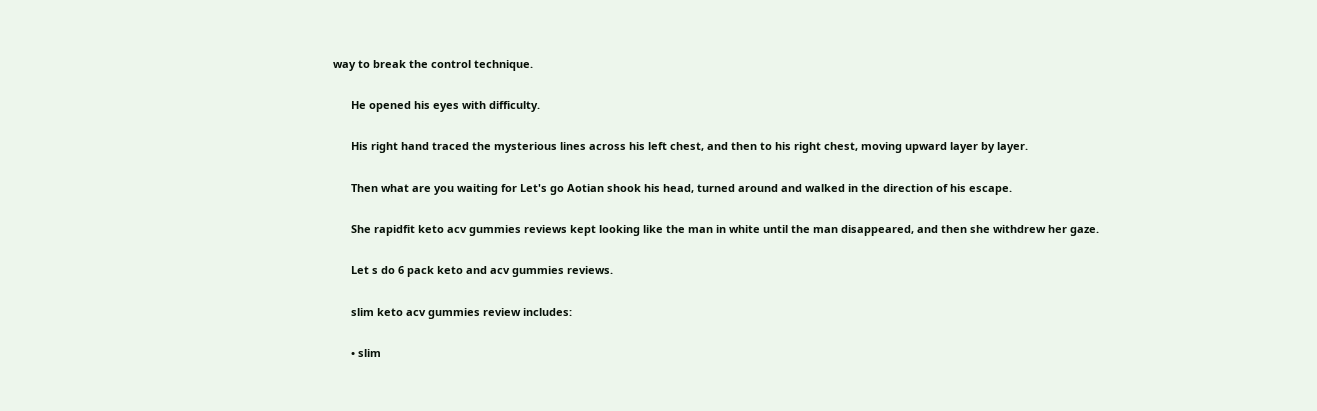way to break the control technique.

      He opened his eyes with difficulty.

      His right hand traced the mysterious lines across his left chest, and then to his right chest, moving upward layer by layer.

      Then what are you waiting for Let's go Aotian shook his head, turned around and walked in the direction of his escape.

      She rapidfit keto acv gummies reviews kept looking like the man in white until the man disappeared, and then she withdrew her gaze.

      Let s do 6 pack keto and acv gummies reviews.

      slim keto acv gummies review includes:

      • slim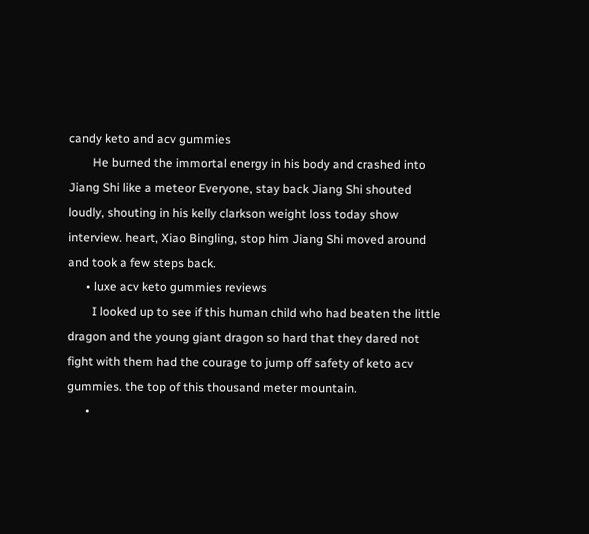candy keto and acv gummies
        He burned the immortal energy in his body and crashed into Jiang Shi like a meteor Everyone, stay back Jiang Shi shouted loudly, shouting in his kelly clarkson weight loss today show interview. heart, Xiao Bingling, stop him Jiang Shi moved around and took a few steps back.
      • luxe acv keto gummies reviews
        I looked up to see if this human child who had beaten the little dragon and the young giant dragon so hard that they dared not fight with them had the courage to jump off safety of keto acv gummies. the top of this thousand meter mountain.
      •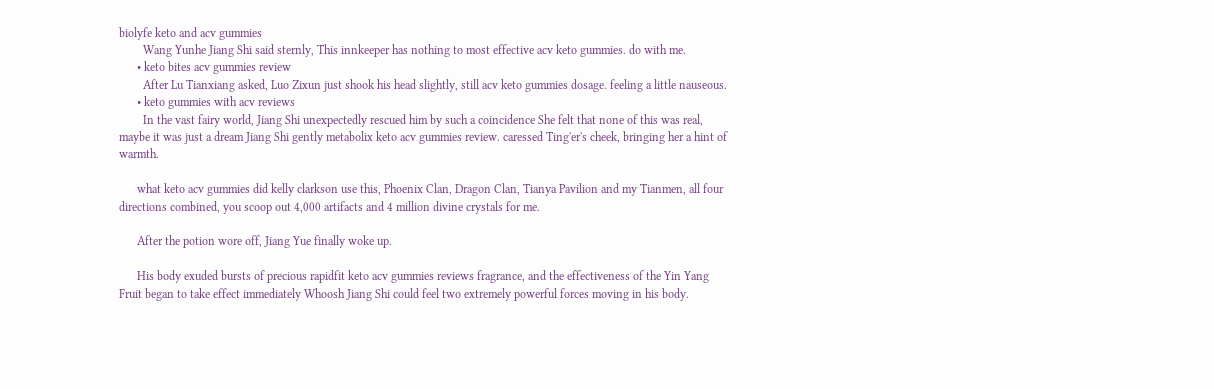biolyfe keto and acv gummies
        Wang Yunhe Jiang Shi said sternly, This innkeeper has nothing to most effective acv keto gummies. do with me.
      • keto bites acv gummies review
        After Lu Tianxiang asked, Luo Zixun just shook his head slightly, still acv keto gummies dosage. feeling a little nauseous.
      • keto gummies with acv reviews
        In the vast fairy world, Jiang Shi unexpectedly rescued him by such a coincidence She felt that none of this was real, maybe it was just a dream Jiang Shi gently metabolix keto acv gummies review. caressed Ting'er's cheek, bringing her a hint of warmth.

      what keto acv gummies did kelly clarkson use this, Phoenix Clan, Dragon Clan, Tianya Pavilion and my Tianmen, all four directions combined, you scoop out 4,000 artifacts and 4 million divine crystals for me.

      After the potion wore off, Jiang Yue finally woke up.

      His body exuded bursts of precious rapidfit keto acv gummies reviews fragrance, and the effectiveness of the Yin Yang Fruit began to take effect immediately Whoosh Jiang Shi could feel two extremely powerful forces moving in his body.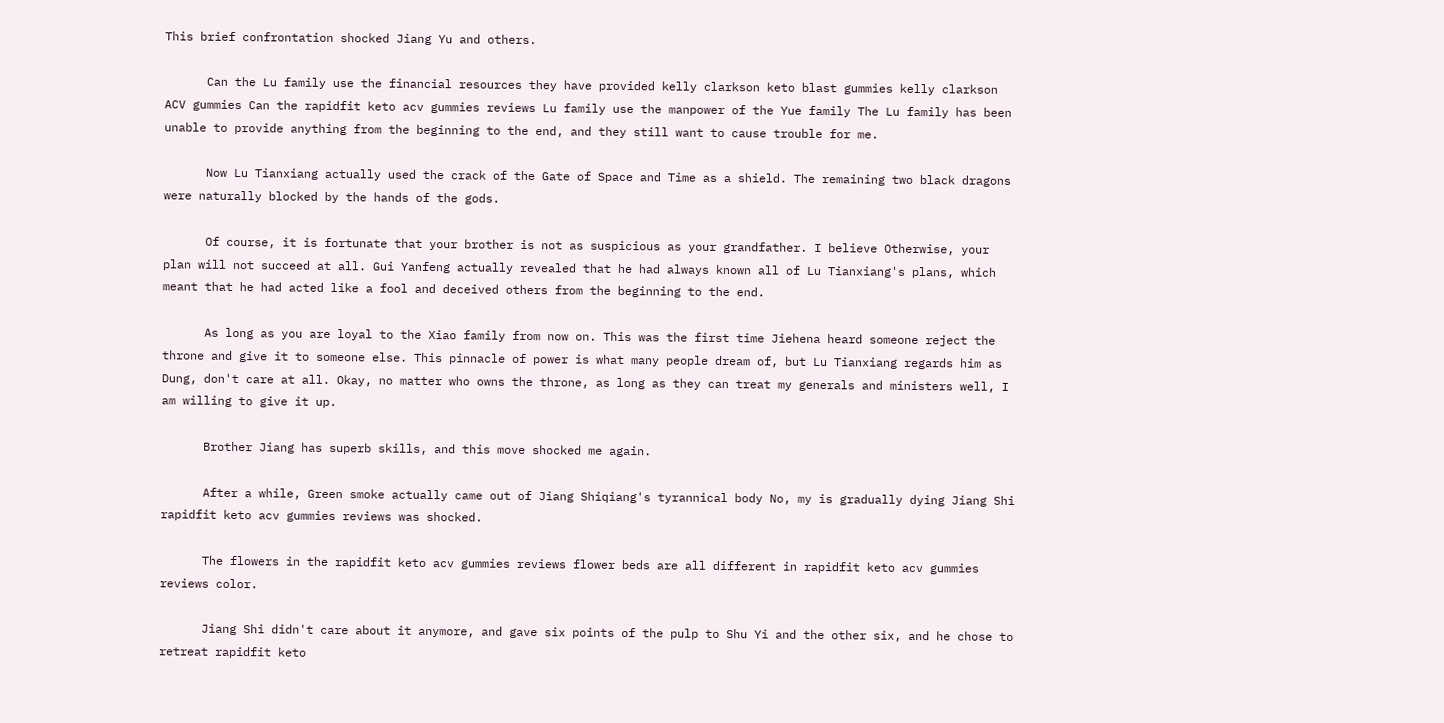This brief confrontation shocked Jiang Yu and others.

      Can the Lu family use the financial resources they have provided kelly clarkson keto blast gummies kelly clarkson ACV gummies Can the rapidfit keto acv gummies reviews Lu family use the manpower of the Yue family The Lu family has been unable to provide anything from the beginning to the end, and they still want to cause trouble for me.

      Now Lu Tianxiang actually used the crack of the Gate of Space and Time as a shield. The remaining two black dragons were naturally blocked by the hands of the gods.

      Of course, it is fortunate that your brother is not as suspicious as your grandfather. I believe Otherwise, your plan will not succeed at all. Gui Yanfeng actually revealed that he had always known all of Lu Tianxiang's plans, which meant that he had acted like a fool and deceived others from the beginning to the end.

      As long as you are loyal to the Xiao family from now on. This was the first time Jiehena heard someone reject the throne and give it to someone else. This pinnacle of power is what many people dream of, but Lu Tianxiang regards him as Dung, don't care at all. Okay, no matter who owns the throne, as long as they can treat my generals and ministers well, I am willing to give it up.

      Brother Jiang has superb skills, and this move shocked me again.

      After a while, Green smoke actually came out of Jiang Shiqiang's tyrannical body No, my is gradually dying Jiang Shi rapidfit keto acv gummies reviews was shocked.

      The flowers in the rapidfit keto acv gummies reviews flower beds are all different in rapidfit keto acv gummies reviews color.

      Jiang Shi didn't care about it anymore, and gave six points of the pulp to Shu Yi and the other six, and he chose to retreat rapidfit keto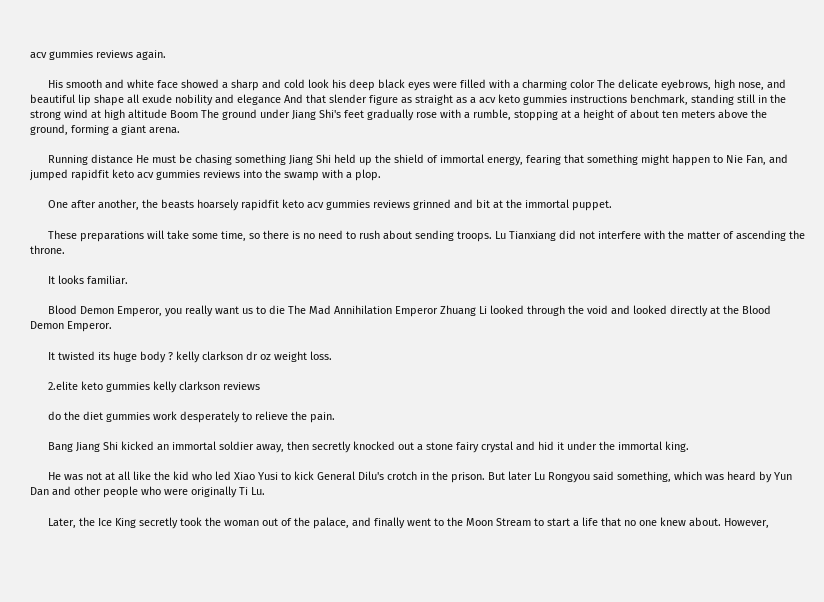acv gummies reviews again.

      His smooth and white face showed a sharp and cold look his deep black eyes were filled with a charming color The delicate eyebrows, high nose, and beautiful lip shape all exude nobility and elegance And that slender figure as straight as a acv keto gummies instructions benchmark, standing still in the strong wind at high altitude Boom The ground under Jiang Shi's feet gradually rose with a rumble, stopping at a height of about ten meters above the ground, forming a giant arena.

      Running distance He must be chasing something Jiang Shi held up the shield of immortal energy, fearing that something might happen to Nie Fan, and jumped rapidfit keto acv gummies reviews into the swamp with a plop.

      One after another, the beasts hoarsely rapidfit keto acv gummies reviews grinned and bit at the immortal puppet.

      These preparations will take some time, so there is no need to rush about sending troops. Lu Tianxiang did not interfere with the matter of ascending the throne.

      It looks familiar.

      Blood Demon Emperor, you really want us to die The Mad Annihilation Emperor Zhuang Li looked through the void and looked directly at the Blood Demon Emperor.

      It twisted its huge body ? kelly clarkson dr oz weight loss.

      2.elite keto gummies kelly clarkson reviews

      do the diet gummies work desperately to relieve the pain.

      Bang Jiang Shi kicked an immortal soldier away, then secretly knocked out a stone fairy crystal and hid it under the immortal king.

      He was not at all like the kid who led Xiao Yusi to kick General Dilu's crotch in the prison. But later Lu Rongyou said something, which was heard by Yun Dan and other people who were originally Ti Lu.

      Later, the Ice King secretly took the woman out of the palace, and finally went to the Moon Stream to start a life that no one knew about. However,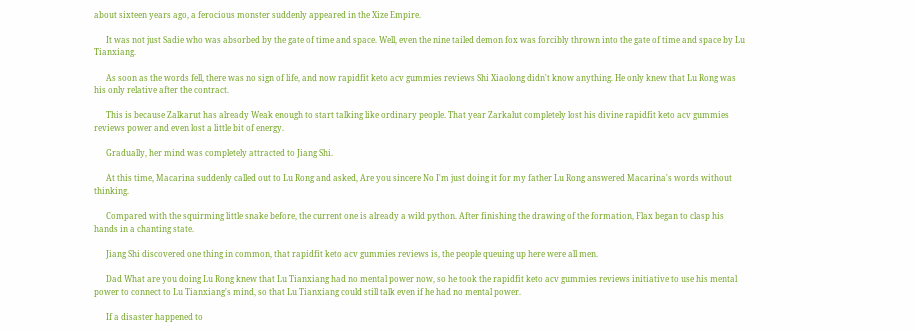about sixteen years ago, a ferocious monster suddenly appeared in the Xize Empire.

      It was not just Sadie who was absorbed by the gate of time and space. Well, even the nine tailed demon fox was forcibly thrown into the gate of time and space by Lu Tianxiang.

      As soon as the words fell, there was no sign of life, and now rapidfit keto acv gummies reviews Shi Xiaolong didn't know anything. He only knew that Lu Rong was his only relative after the contract.

      This is because Zalkarut has already Weak enough to start talking like ordinary people. That year Zarkalut completely lost his divine rapidfit keto acv gummies reviews power and even lost a little bit of energy.

      Gradually, her mind was completely attracted to Jiang Shi.

      At this time, Macarina suddenly called out to Lu Rong and asked, Are you sincere No I'm just doing it for my father Lu Rong answered Macarina's words without thinking.

      Compared with the squirming little snake before, the current one is already a wild python. After finishing the drawing of the formation, Flax began to clasp his hands in a chanting state.

      Jiang Shi discovered one thing in common, that rapidfit keto acv gummies reviews is, the people queuing up here were all men.

      Dad What are you doing Lu Rong knew that Lu Tianxiang had no mental power now, so he took the rapidfit keto acv gummies reviews initiative to use his mental power to connect to Lu Tianxiang's mind, so that Lu Tianxiang could still talk even if he had no mental power.

      If a disaster happened to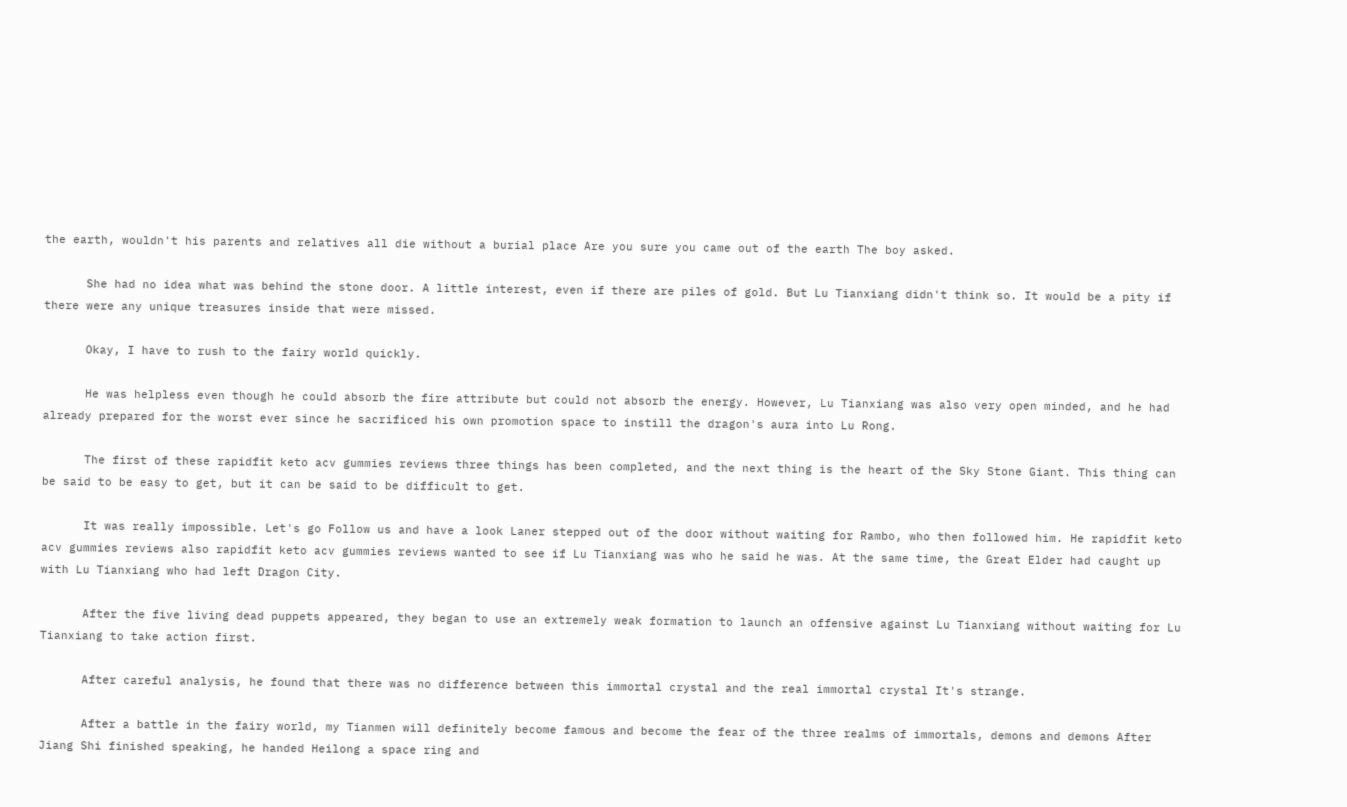the earth, wouldn't his parents and relatives all die without a burial place Are you sure you came out of the earth The boy asked.

      She had no idea what was behind the stone door. A little interest, even if there are piles of gold. But Lu Tianxiang didn't think so. It would be a pity if there were any unique treasures inside that were missed.

      Okay, I have to rush to the fairy world quickly.

      He was helpless even though he could absorb the fire attribute but could not absorb the energy. However, Lu Tianxiang was also very open minded, and he had already prepared for the worst ever since he sacrificed his own promotion space to instill the dragon's aura into Lu Rong.

      The first of these rapidfit keto acv gummies reviews three things has been completed, and the next thing is the heart of the Sky Stone Giant. This thing can be said to be easy to get, but it can be said to be difficult to get.

      It was really impossible. Let's go Follow us and have a look Laner stepped out of the door without waiting for Rambo, who then followed him. He rapidfit keto acv gummies reviews also rapidfit keto acv gummies reviews wanted to see if Lu Tianxiang was who he said he was. At the same time, the Great Elder had caught up with Lu Tianxiang who had left Dragon City.

      After the five living dead puppets appeared, they began to use an extremely weak formation to launch an offensive against Lu Tianxiang without waiting for Lu Tianxiang to take action first.

      After careful analysis, he found that there was no difference between this immortal crystal and the real immortal crystal It's strange.

      After a battle in the fairy world, my Tianmen will definitely become famous and become the fear of the three realms of immortals, demons and demons After Jiang Shi finished speaking, he handed Heilong a space ring and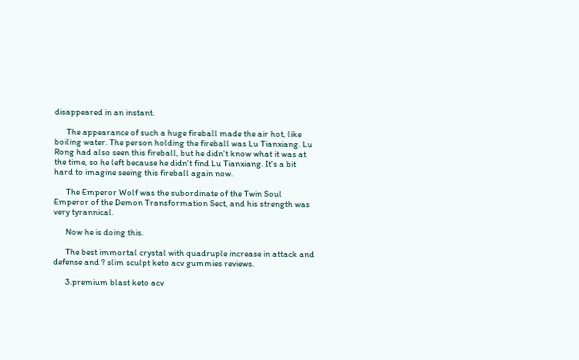disappeared in an instant.

      The appearance of such a huge fireball made the air hot, like boiling water. The person holding the fireball was Lu Tianxiang. Lu Rong had also seen this fireball, but he didn't know what it was at the time, so he left because he didn't find Lu Tianxiang. It's a bit hard to imagine seeing this fireball again now.

      The Emperor Wolf was the subordinate of the Twin Soul Emperor of the Demon Transformation Sect, and his strength was very tyrannical.

      Now he is doing this.

      The best immortal crystal with quadruple increase in attack and defense and ? slim sculpt keto acv gummies reviews.

      3.premium blast keto acv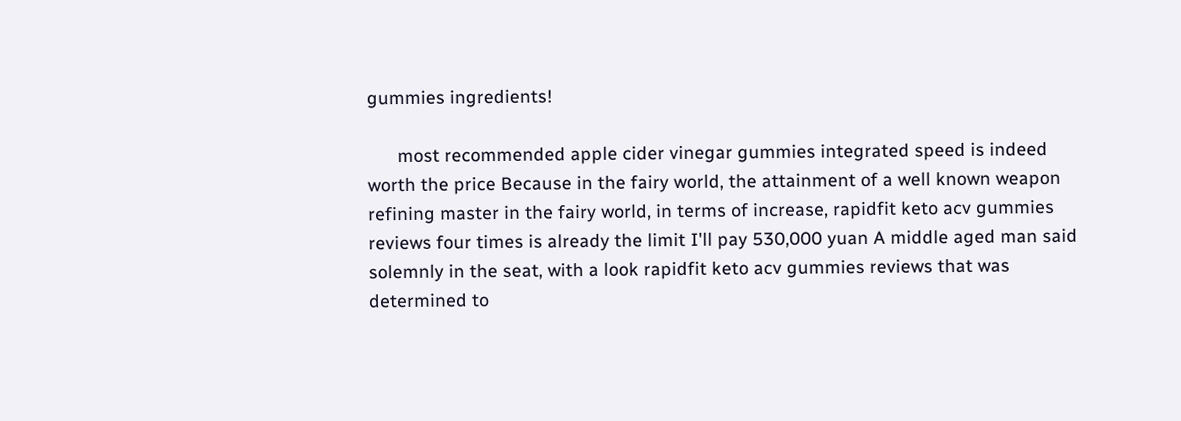gummies ingredients!

      most recommended apple cider vinegar gummies integrated speed is indeed worth the price Because in the fairy world, the attainment of a well known weapon refining master in the fairy world, in terms of increase, rapidfit keto acv gummies reviews four times is already the limit I'll pay 530,000 yuan A middle aged man said solemnly in the seat, with a look rapidfit keto acv gummies reviews that was determined to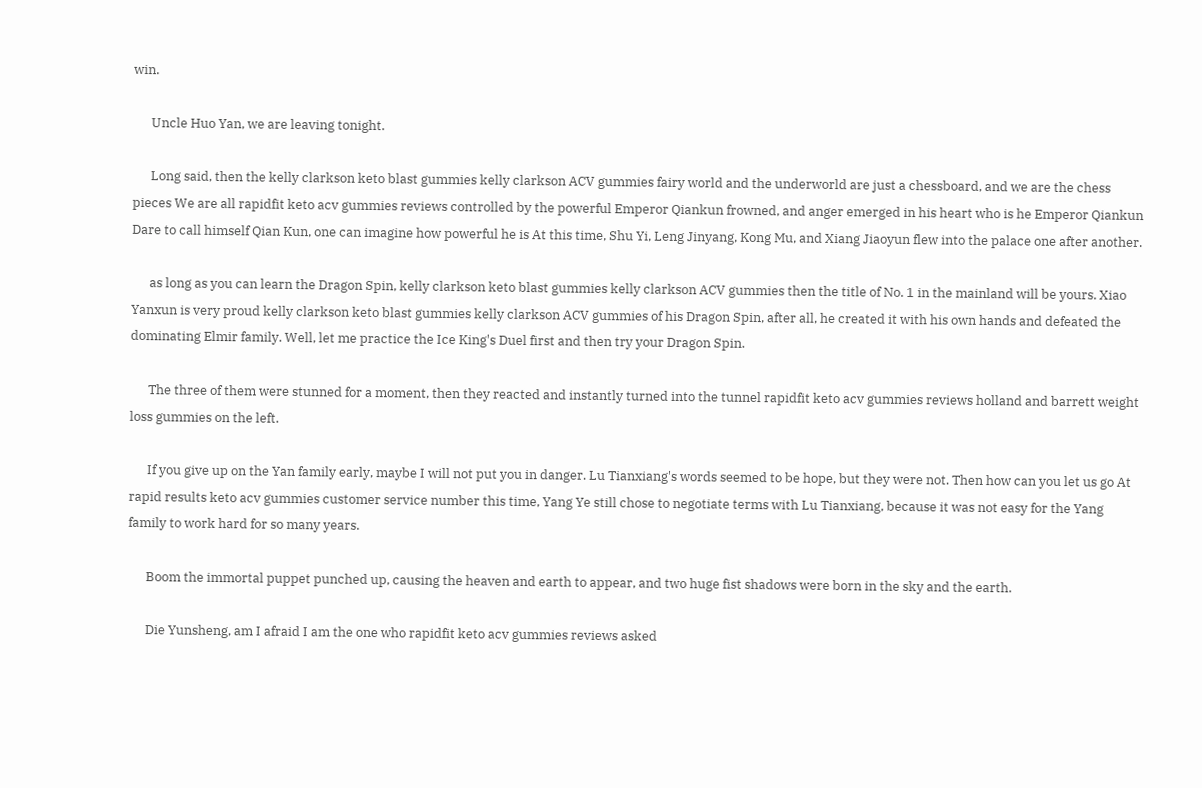win.

      Uncle Huo Yan, we are leaving tonight.

      Long said, then the kelly clarkson keto blast gummies kelly clarkson ACV gummies fairy world and the underworld are just a chessboard, and we are the chess pieces We are all rapidfit keto acv gummies reviews controlled by the powerful Emperor Qiankun frowned, and anger emerged in his heart who is he Emperor Qiankun Dare to call himself Qian Kun, one can imagine how powerful he is At this time, Shu Yi, Leng Jinyang, Kong Mu, and Xiang Jiaoyun flew into the palace one after another.

      as long as you can learn the Dragon Spin, kelly clarkson keto blast gummies kelly clarkson ACV gummies then the title of No. 1 in the mainland will be yours. Xiao Yanxun is very proud kelly clarkson keto blast gummies kelly clarkson ACV gummies of his Dragon Spin, after all, he created it with his own hands and defeated the dominating Elmir family. Well, let me practice the Ice King's Duel first and then try your Dragon Spin.

      The three of them were stunned for a moment, then they reacted and instantly turned into the tunnel rapidfit keto acv gummies reviews holland and barrett weight loss gummies on the left.

      If you give up on the Yan family early, maybe I will not put you in danger. Lu Tianxiang's words seemed to be hope, but they were not. Then how can you let us go At rapid results keto acv gummies customer service number this time, Yang Ye still chose to negotiate terms with Lu Tianxiang, because it was not easy for the Yang family to work hard for so many years.

      Boom the immortal puppet punched up, causing the heaven and earth to appear, and two huge fist shadows were born in the sky and the earth.

      Die Yunsheng, am I afraid I am the one who rapidfit keto acv gummies reviews asked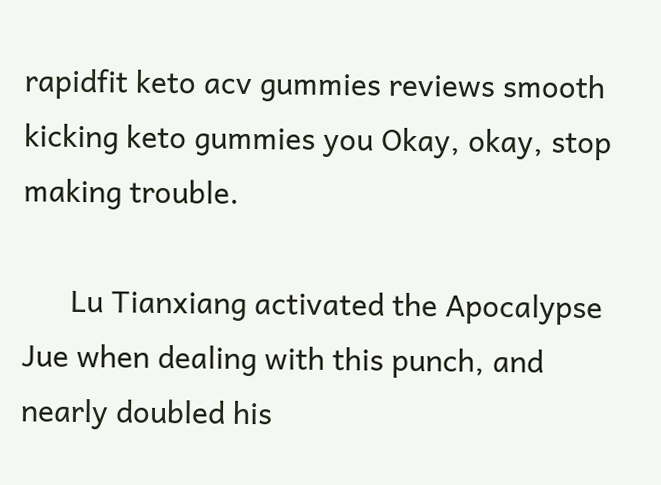rapidfit keto acv gummies reviews smooth kicking keto gummies you Okay, okay, stop making trouble.

      Lu Tianxiang activated the Apocalypse Jue when dealing with this punch, and nearly doubled his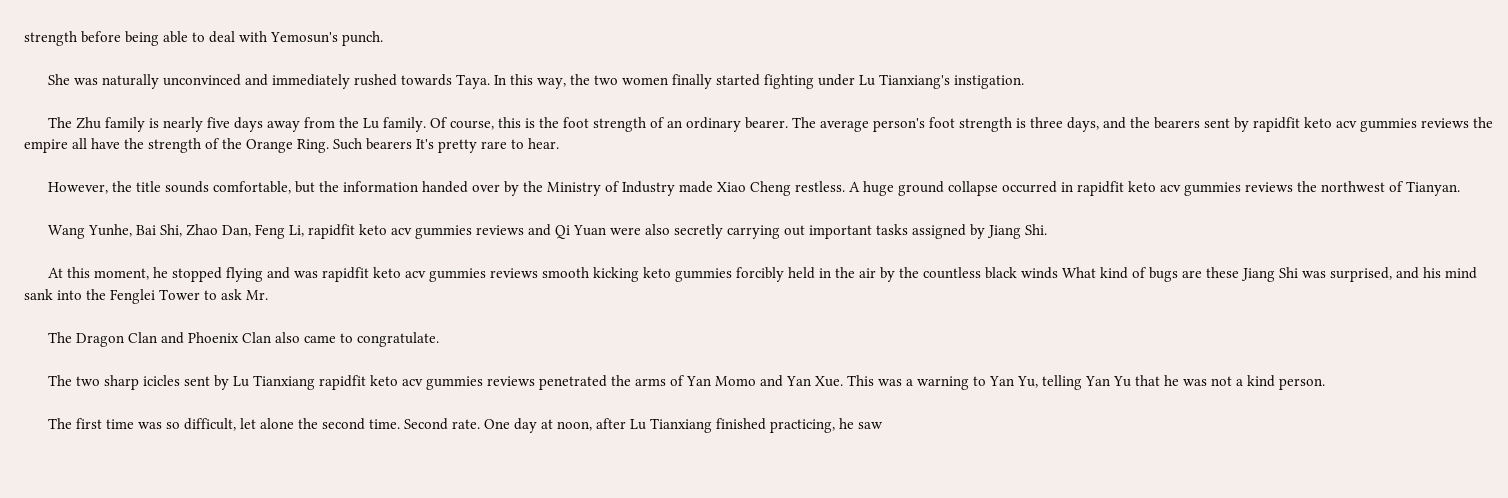strength before being able to deal with Yemosun's punch.

      She was naturally unconvinced and immediately rushed towards Taya. In this way, the two women finally started fighting under Lu Tianxiang's instigation.

      The Zhu family is nearly five days away from the Lu family. Of course, this is the foot strength of an ordinary bearer. The average person's foot strength is three days, and the bearers sent by rapidfit keto acv gummies reviews the empire all have the strength of the Orange Ring. Such bearers It's pretty rare to hear.

      However, the title sounds comfortable, but the information handed over by the Ministry of Industry made Xiao Cheng restless. A huge ground collapse occurred in rapidfit keto acv gummies reviews the northwest of Tianyan.

      Wang Yunhe, Bai Shi, Zhao Dan, Feng Li, rapidfit keto acv gummies reviews and Qi Yuan were also secretly carrying out important tasks assigned by Jiang Shi.

      At this moment, he stopped flying and was rapidfit keto acv gummies reviews smooth kicking keto gummies forcibly held in the air by the countless black winds What kind of bugs are these Jiang Shi was surprised, and his mind sank into the Fenglei Tower to ask Mr.

      The Dragon Clan and Phoenix Clan also came to congratulate.

      The two sharp icicles sent by Lu Tianxiang rapidfit keto acv gummies reviews penetrated the arms of Yan Momo and Yan Xue. This was a warning to Yan Yu, telling Yan Yu that he was not a kind person.

      The first time was so difficult, let alone the second time. Second rate. One day at noon, after Lu Tianxiang finished practicing, he saw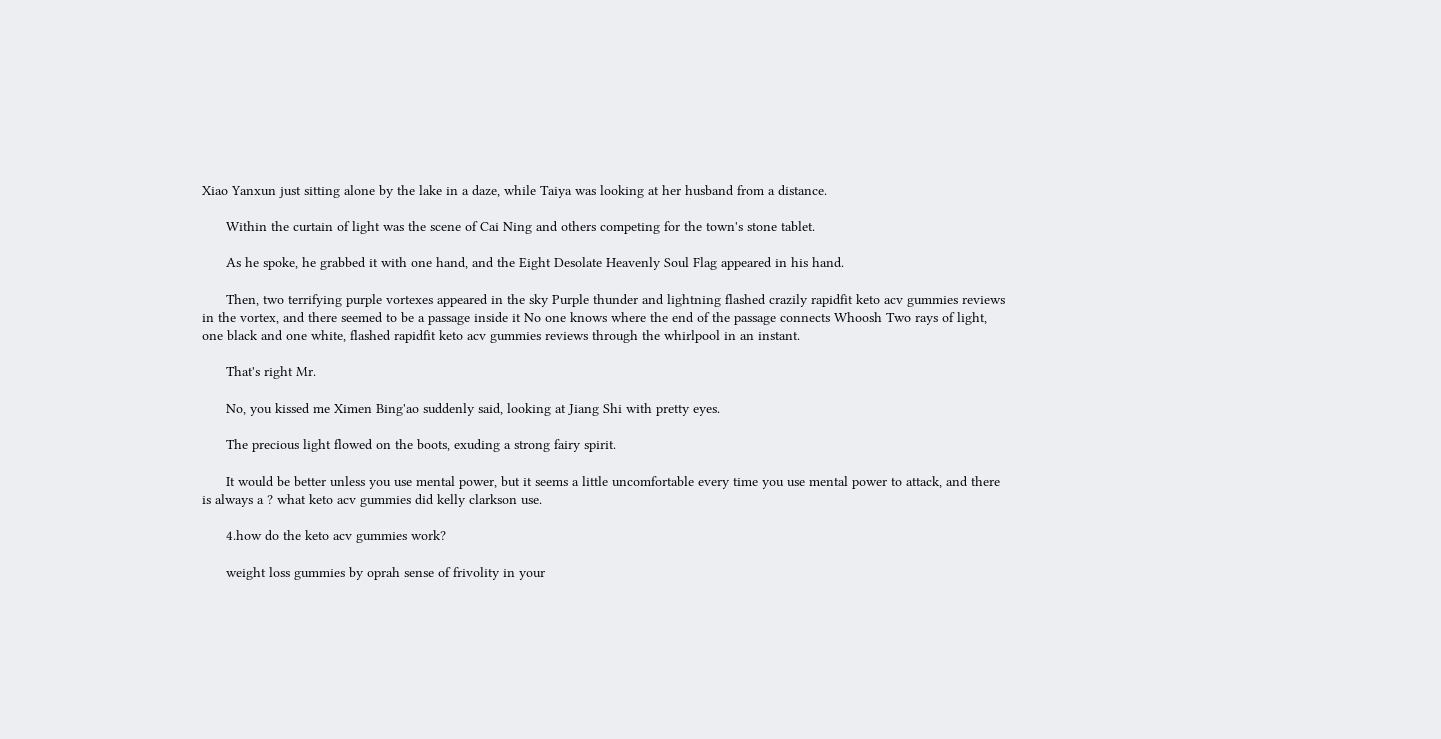Xiao Yanxun just sitting alone by the lake in a daze, while Taiya was looking at her husband from a distance.

      Within the curtain of light was the scene of Cai Ning and others competing for the town's stone tablet.

      As he spoke, he grabbed it with one hand, and the Eight Desolate Heavenly Soul Flag appeared in his hand.

      Then, two terrifying purple vortexes appeared in the sky Purple thunder and lightning flashed crazily rapidfit keto acv gummies reviews in the vortex, and there seemed to be a passage inside it No one knows where the end of the passage connects Whoosh Two rays of light, one black and one white, flashed rapidfit keto acv gummies reviews through the whirlpool in an instant.

      That's right Mr.

      No, you kissed me Ximen Bing'ao suddenly said, looking at Jiang Shi with pretty eyes.

      The precious light flowed on the boots, exuding a strong fairy spirit.

      It would be better unless you use mental power, but it seems a little uncomfortable every time you use mental power to attack, and there is always a ? what keto acv gummies did kelly clarkson use.

      4.how do the keto acv gummies work?

      weight loss gummies by oprah sense of frivolity in your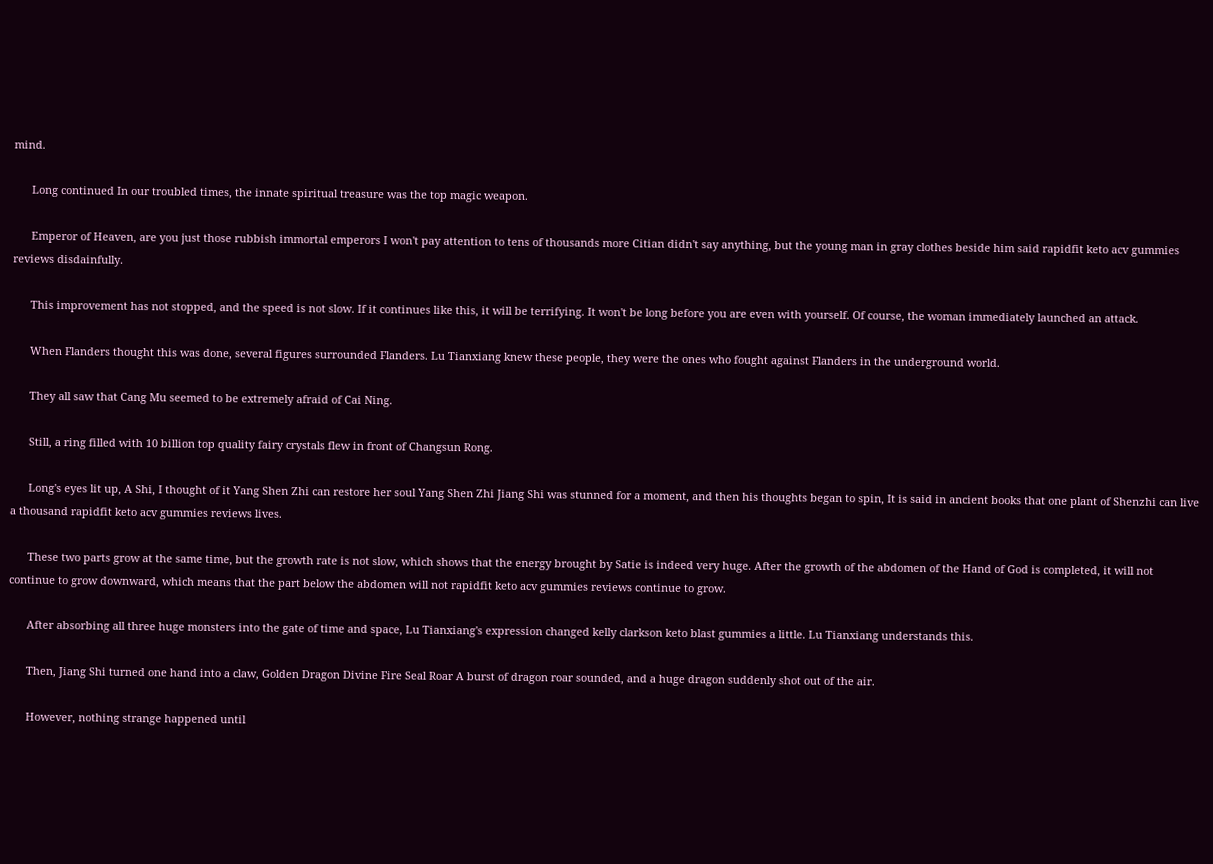mind.

      Long continued In our troubled times, the innate spiritual treasure was the top magic weapon.

      Emperor of Heaven, are you just those rubbish immortal emperors I won't pay attention to tens of thousands more Citian didn't say anything, but the young man in gray clothes beside him said rapidfit keto acv gummies reviews disdainfully.

      This improvement has not stopped, and the speed is not slow. If it continues like this, it will be terrifying. It won't be long before you are even with yourself. Of course, the woman immediately launched an attack.

      When Flanders thought this was done, several figures surrounded Flanders. Lu Tianxiang knew these people, they were the ones who fought against Flanders in the underground world.

      They all saw that Cang Mu seemed to be extremely afraid of Cai Ning.

      Still, a ring filled with 10 billion top quality fairy crystals flew in front of Changsun Rong.

      Long's eyes lit up, A Shi, I thought of it Yang Shen Zhi can restore her soul Yang Shen Zhi Jiang Shi was stunned for a moment, and then his thoughts began to spin, It is said in ancient books that one plant of Shenzhi can live a thousand rapidfit keto acv gummies reviews lives.

      These two parts grow at the same time, but the growth rate is not slow, which shows that the energy brought by Satie is indeed very huge. After the growth of the abdomen of the Hand of God is completed, it will not continue to grow downward, which means that the part below the abdomen will not rapidfit keto acv gummies reviews continue to grow.

      After absorbing all three huge monsters into the gate of time and space, Lu Tianxiang's expression changed kelly clarkson keto blast gummies a little. Lu Tianxiang understands this.

      Then, Jiang Shi turned one hand into a claw, Golden Dragon Divine Fire Seal Roar A burst of dragon roar sounded, and a huge dragon suddenly shot out of the air.

      However, nothing strange happened until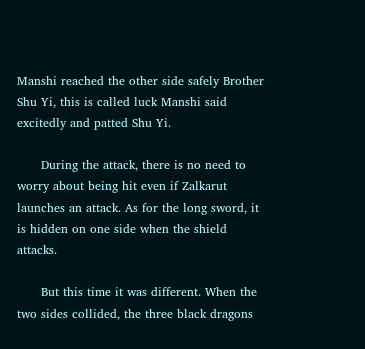Manshi reached the other side safely Brother Shu Yi, this is called luck Manshi said excitedly and patted Shu Yi.

      During the attack, there is no need to worry about being hit even if Zalkarut launches an attack. As for the long sword, it is hidden on one side when the shield attacks.

      But this time it was different. When the two sides collided, the three black dragons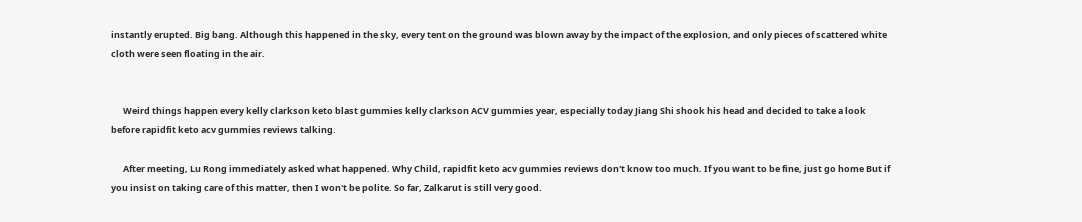instantly erupted. Big bang. Although this happened in the sky, every tent on the ground was blown away by the impact of the explosion, and only pieces of scattered white cloth were seen floating in the air.


      Weird things happen every kelly clarkson keto blast gummies kelly clarkson ACV gummies year, especially today Jiang Shi shook his head and decided to take a look before rapidfit keto acv gummies reviews talking.

      After meeting, Lu Rong immediately asked what happened. Why Child, rapidfit keto acv gummies reviews don't know too much. If you want to be fine, just go home But if you insist on taking care of this matter, then I won't be polite. So far, Zalkarut is still very good.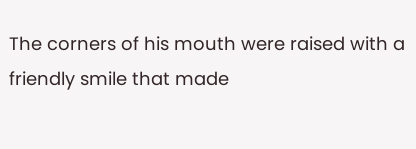The corners of his mouth were raised with a friendly smile that made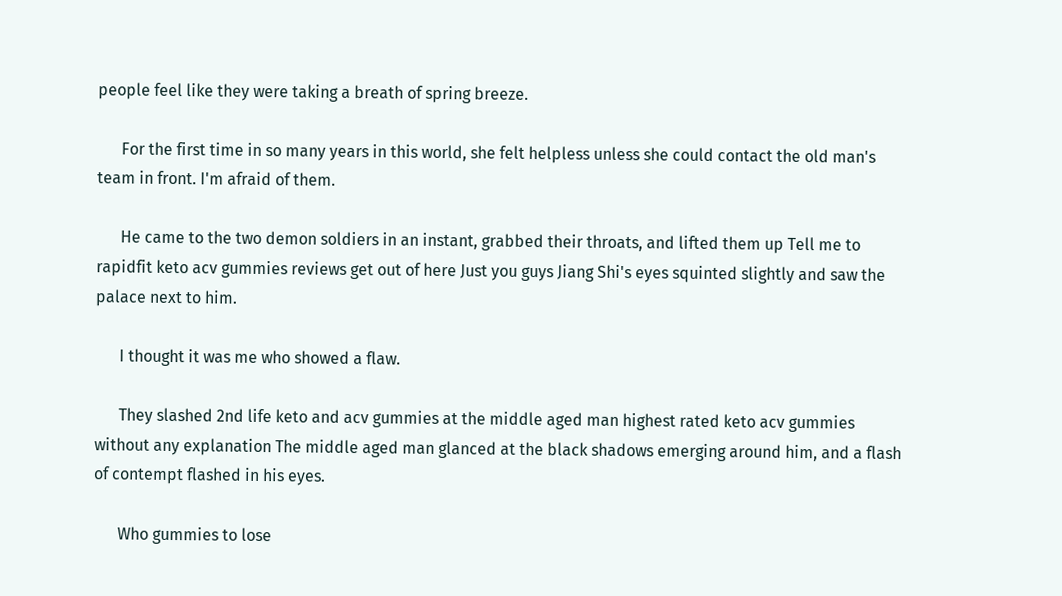people feel like they were taking a breath of spring breeze.

      For the first time in so many years in this world, she felt helpless unless she could contact the old man's team in front. I'm afraid of them.

      He came to the two demon soldiers in an instant, grabbed their throats, and lifted them up Tell me to rapidfit keto acv gummies reviews get out of here Just you guys Jiang Shi's eyes squinted slightly and saw the palace next to him.

      I thought it was me who showed a flaw.

      They slashed 2nd life keto and acv gummies at the middle aged man highest rated keto acv gummies without any explanation The middle aged man glanced at the black shadows emerging around him, and a flash of contempt flashed in his eyes.

      Who gummies to lose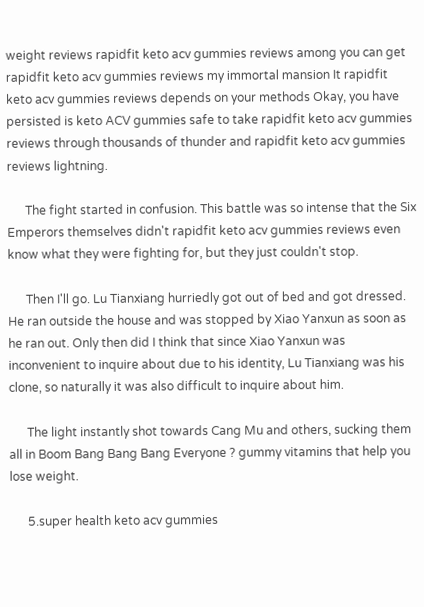weight reviews rapidfit keto acv gummies reviews among you can get rapidfit keto acv gummies reviews my immortal mansion It rapidfit keto acv gummies reviews depends on your methods Okay, you have persisted is keto ACV gummies safe to take rapidfit keto acv gummies reviews through thousands of thunder and rapidfit keto acv gummies reviews lightning.

      The fight started in confusion. This battle was so intense that the Six Emperors themselves didn't rapidfit keto acv gummies reviews even know what they were fighting for, but they just couldn't stop.

      Then I'll go. Lu Tianxiang hurriedly got out of bed and got dressed. He ran outside the house and was stopped by Xiao Yanxun as soon as he ran out. Only then did I think that since Xiao Yanxun was inconvenient to inquire about due to his identity, Lu Tianxiang was his clone, so naturally it was also difficult to inquire about him.

      The light instantly shot towards Cang Mu and others, sucking them all in Boom Bang Bang Bang Everyone ? gummy vitamins that help you lose weight.

      5.super health keto acv gummies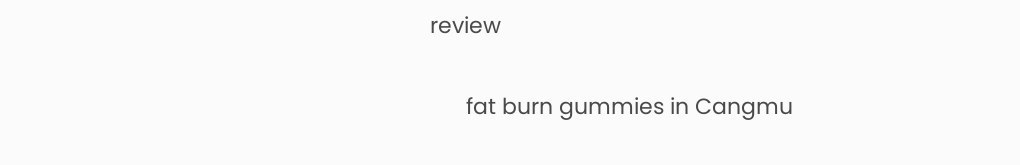review

      fat burn gummies in Cangmu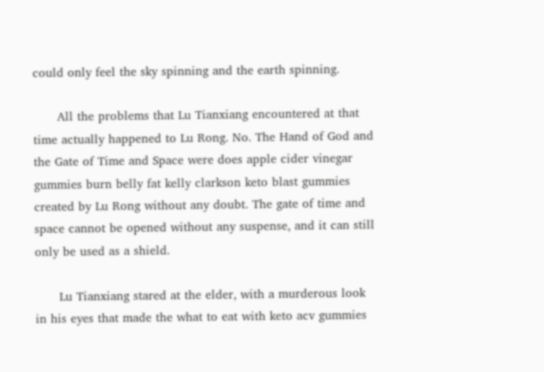could only feel the sky spinning and the earth spinning.

      All the problems that Lu Tianxiang encountered at that time actually happened to Lu Rong. No. The Hand of God and the Gate of Time and Space were does apple cider vinegar gummies burn belly fat kelly clarkson keto blast gummies created by Lu Rong without any doubt. The gate of time and space cannot be opened without any suspense, and it can still only be used as a shield.

      Lu Tianxiang stared at the elder, with a murderous look in his eyes that made the what to eat with keto acv gummies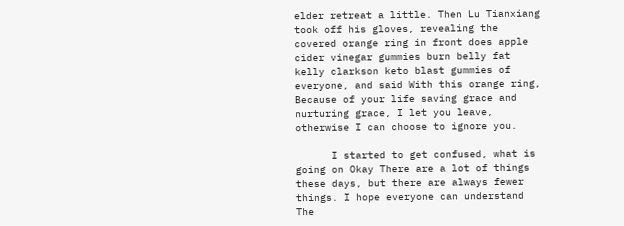elder retreat a little. Then Lu Tianxiang took off his gloves, revealing the covered orange ring in front does apple cider vinegar gummies burn belly fat kelly clarkson keto blast gummies of everyone, and said With this orange ring, Because of your life saving grace and nurturing grace, I let you leave, otherwise I can choose to ignore you.

      I started to get confused, what is going on Okay There are a lot of things these days, but there are always fewer things. I hope everyone can understand The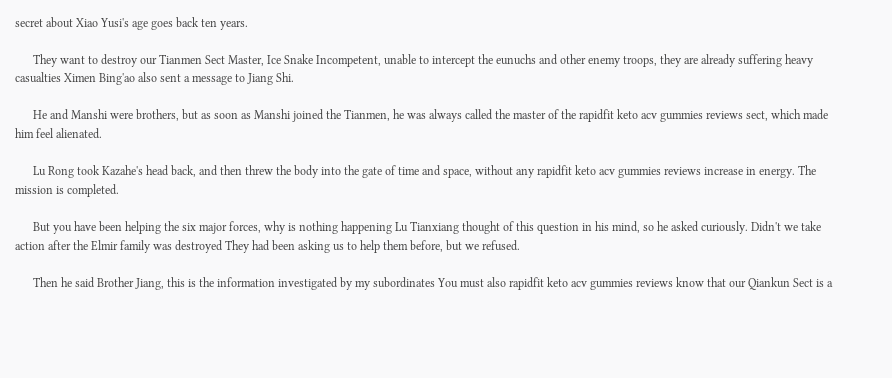secret about Xiao Yusi's age goes back ten years.

      They want to destroy our Tianmen Sect Master, Ice Snake Incompetent, unable to intercept the eunuchs and other enemy troops, they are already suffering heavy casualties Ximen Bing'ao also sent a message to Jiang Shi.

      He and Manshi were brothers, but as soon as Manshi joined the Tianmen, he was always called the master of the rapidfit keto acv gummies reviews sect, which made him feel alienated.

      Lu Rong took Kazahe's head back, and then threw the body into the gate of time and space, without any rapidfit keto acv gummies reviews increase in energy. The mission is completed.

      But you have been helping the six major forces, why is nothing happening Lu Tianxiang thought of this question in his mind, so he asked curiously. Didn't we take action after the Elmir family was destroyed They had been asking us to help them before, but we refused.

      Then he said Brother Jiang, this is the information investigated by my subordinates You must also rapidfit keto acv gummies reviews know that our Qiankun Sect is a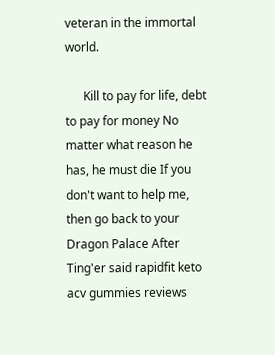veteran in the immortal world.

      Kill to pay for life, debt to pay for money No matter what reason he has, he must die If you don't want to help me, then go back to your Dragon Palace After Ting'er said rapidfit keto acv gummies reviews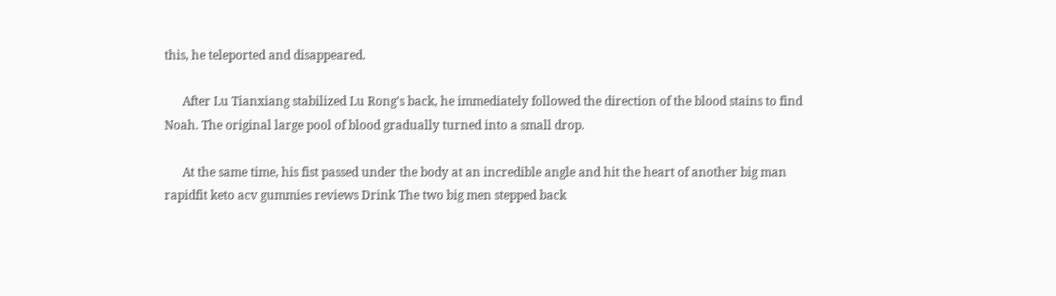this, he teleported and disappeared.

      After Lu Tianxiang stabilized Lu Rong's back, he immediately followed the direction of the blood stains to find Noah. The original large pool of blood gradually turned into a small drop.

      At the same time, his fist passed under the body at an incredible angle and hit the heart of another big man rapidfit keto acv gummies reviews Drink The two big men stepped back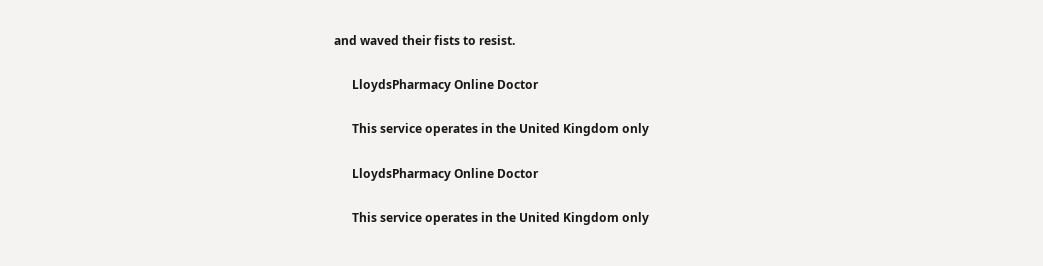and waved their fists to resist.

      LloydsPharmacy Online Doctor

      This service operates in the United Kingdom only

      LloydsPharmacy Online Doctor

      This service operates in the United Kingdom only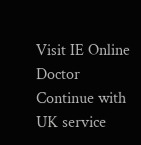Visit IE Online Doctor Continue with UK service